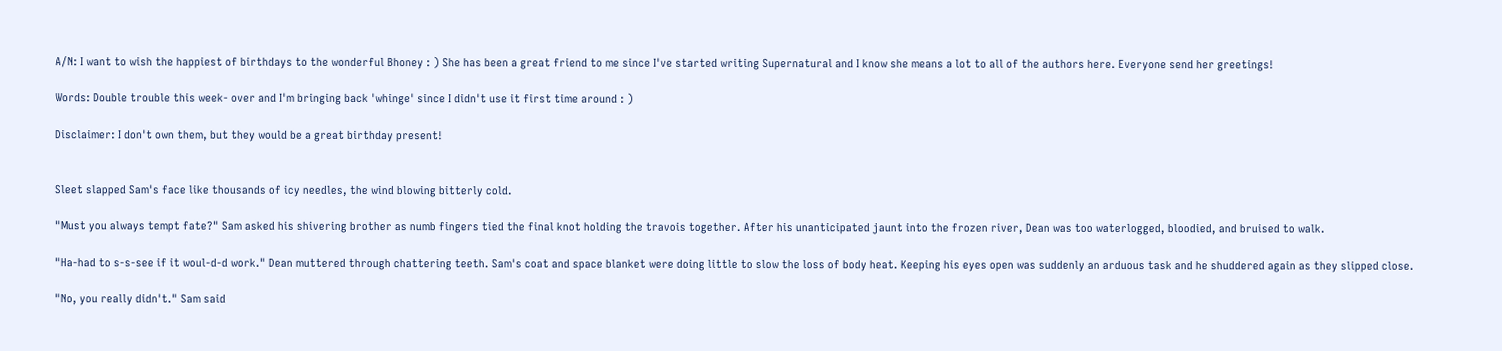A/N: I want to wish the happiest of birthdays to the wonderful Bhoney : ) She has been a great friend to me since I've started writing Supernatural and I know she means a lot to all of the authors here. Everyone send her greetings!

Words: Double trouble this week- over and I'm bringing back 'whinge' since I didn't use it first time around : )

Disclaimer: I don't own them, but they would be a great birthday present!


Sleet slapped Sam's face like thousands of icy needles, the wind blowing bitterly cold.

"Must you always tempt fate?" Sam asked his shivering brother as numb fingers tied the final knot holding the travois together. After his unanticipated jaunt into the frozen river, Dean was too waterlogged, bloodied, and bruised to walk.

"Ha-had to s-s-see if it woul-d-d work." Dean muttered through chattering teeth. Sam's coat and space blanket were doing little to slow the loss of body heat. Keeping his eyes open was suddenly an arduous task and he shuddered again as they slipped close.

"No, you really didn't." Sam said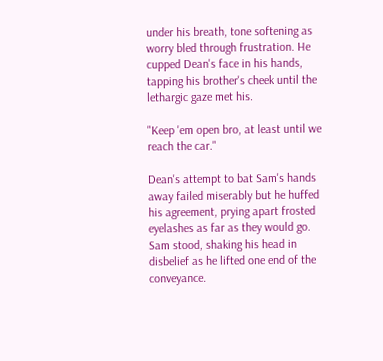under his breath, tone softening as worry bled through frustration. He cupped Dean's face in his hands, tapping his brother's cheek until the lethargic gaze met his.

"Keep 'em open bro, at least until we reach the car."

Dean's attempt to bat Sam's hands away failed miserably but he huffed his agreement, prying apart frosted eyelashes as far as they would go. Sam stood, shaking his head in disbelief as he lifted one end of the conveyance.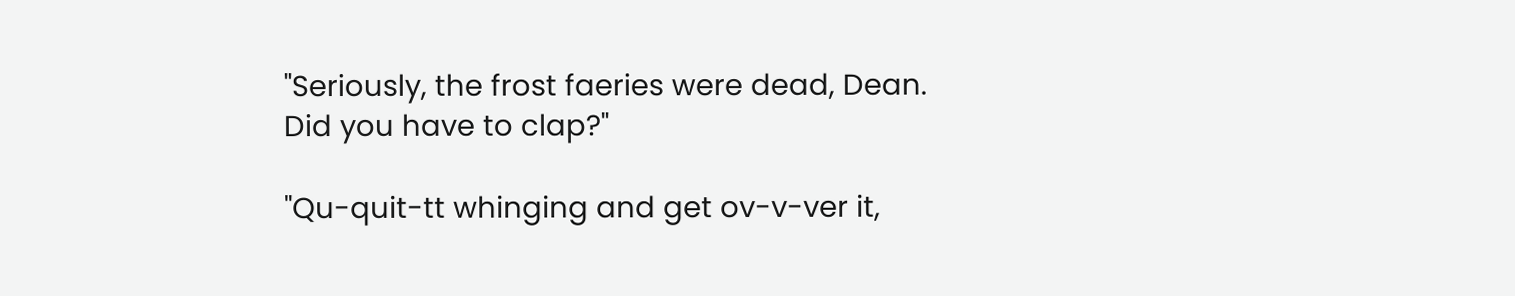"Seriously, the frost faeries were dead, Dean. Did you have to clap?"

"Qu-quit-tt whinging and get ov-v-ver it,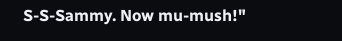S-S-Sammy. Now mu-mush!"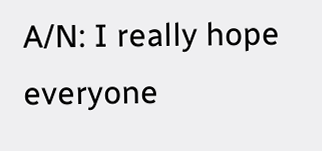A/N: I really hope everyone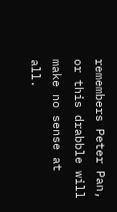remembers Peter Pan, or this drabble will make no sense at all.